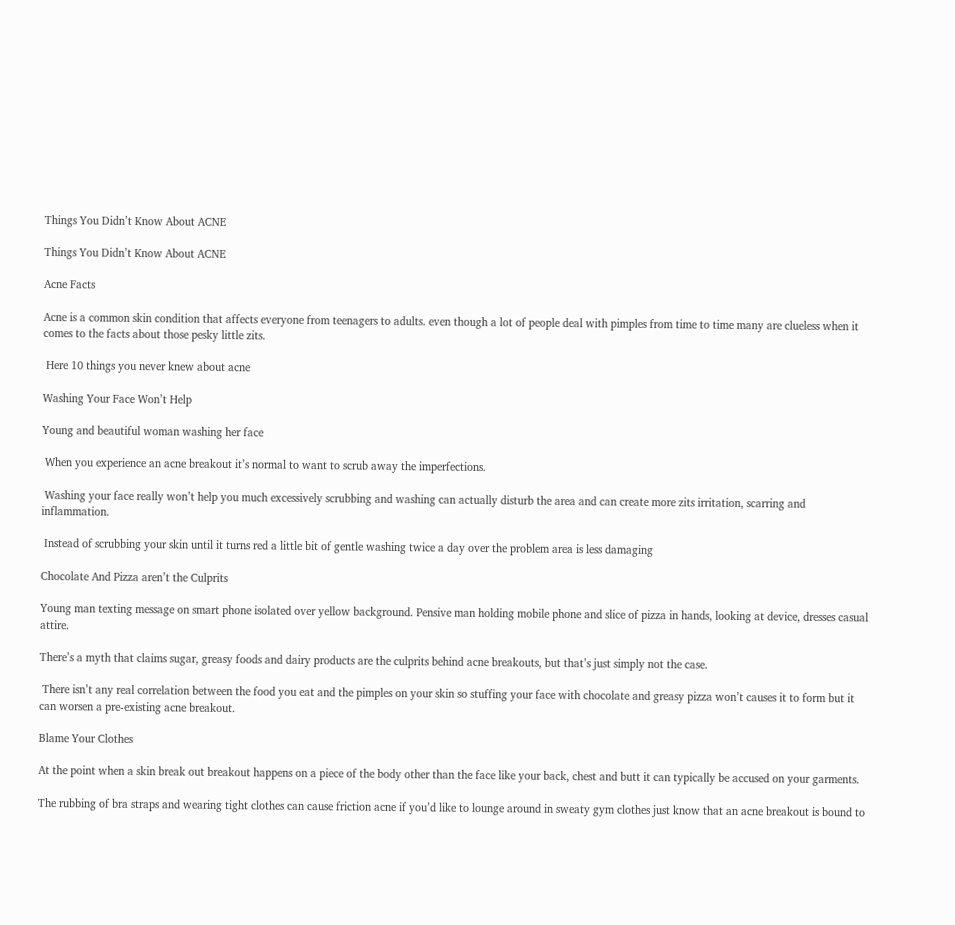Things You Didn’t Know About ACNE

Things You Didn’t Know About ACNE

Acne Facts

Acne is a common skin condition that affects everyone from teenagers to adults. even though a lot of people deal with pimples from time to time many are clueless when it comes to the facts about those pesky little zits.

 Here 10 things you never knew about acne

Washing Your Face Won’t Help

Young and beautiful woman washing her face

 When you experience an acne breakout it’s normal to want to scrub away the imperfections.

 Washing your face really won’t help you much excessively scrubbing and washing can actually disturb the area and can create more zits irritation, scarring and inflammation.

 Instead of scrubbing your skin until it turns red a little bit of gentle washing twice a day over the problem area is less damaging

Chocolate And Pizza aren’t the Culprits

Young man texting message on smart phone isolated over yellow background. Pensive man holding mobile phone and slice of pizza in hands, looking at device, dresses casual attire.

There’s a myth that claims sugar, greasy foods and dairy products are the culprits behind acne breakouts, but that’s just simply not the case.

 There isn’t any real correlation between the food you eat and the pimples on your skin so stuffing your face with chocolate and greasy pizza won’t causes it to form but it can worsen a pre-existing acne breakout.

Blame Your Clothes

At the point when a skin break out breakout happens on a piece of the body other than the face like your back, chest and butt it can typically be accused on your garments.

The rubbing of bra straps and wearing tight clothes can cause friction acne if you’d like to lounge around in sweaty gym clothes just know that an acne breakout is bound to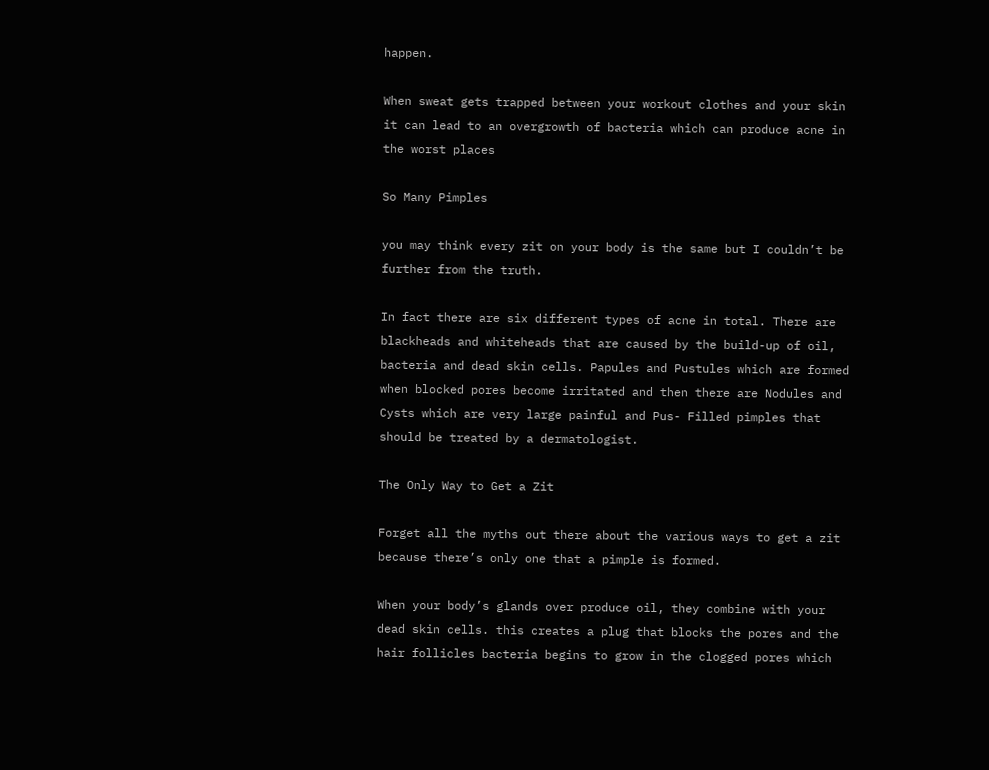happen.

When sweat gets trapped between your workout clothes and your skin it can lead to an overgrowth of bacteria which can produce acne in the worst places

So Many Pimples

you may think every zit on your body is the same but I couldn’t be further from the truth.

In fact there are six different types of acne in total. There are blackheads and whiteheads that are caused by the build-up of oil, bacteria and dead skin cells. Papules and Pustules which are formed when blocked pores become irritated and then there are Nodules and Cysts which are very large painful and Pus- Filled pimples that should be treated by a dermatologist.

The Only Way to Get a Zit

Forget all the myths out there about the various ways to get a zit because there’s only one that a pimple is formed.

When your body’s glands over produce oil, they combine with your dead skin cells. this creates a plug that blocks the pores and the hair follicles bacteria begins to grow in the clogged pores which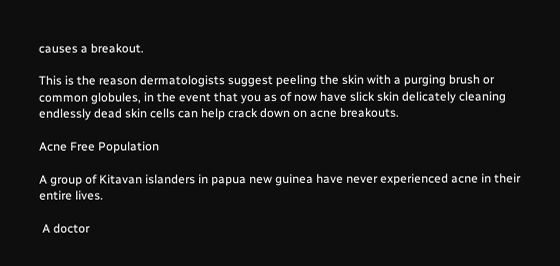causes a breakout.

This is the reason dermatologists suggest peeling the skin with a purging brush or common globules, in the event that you as of now have slick skin delicately cleaning endlessly dead skin cells can help crack down on acne breakouts.

Acne Free Population

A group of Kitavan islanders in papua new guinea have never experienced acne in their entire lives.

 A doctor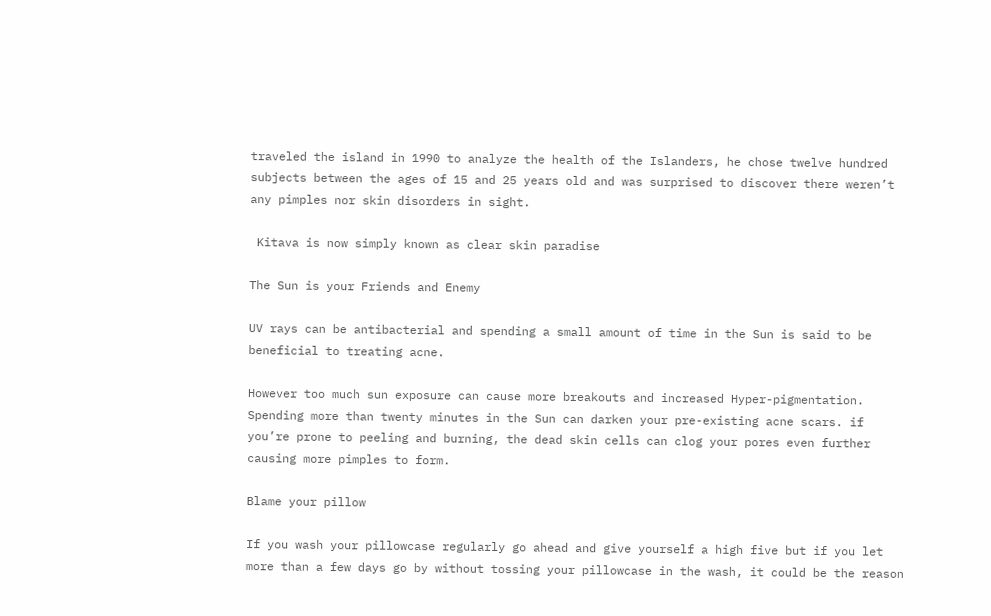traveled the island in 1990 to analyze the health of the Islanders, he chose twelve hundred subjects between the ages of 15 and 25 years old and was surprised to discover there weren’t any pimples nor skin disorders in sight.

 Kitava is now simply known as clear skin paradise

The Sun is your Friends and Enemy

UV rays can be antibacterial and spending a small amount of time in the Sun is said to be beneficial to treating acne.

However too much sun exposure can cause more breakouts and increased Hyper-pigmentation. Spending more than twenty minutes in the Sun can darken your pre-existing acne scars. if you’re prone to peeling and burning, the dead skin cells can clog your pores even further causing more pimples to form.

Blame your pillow

If you wash your pillowcase regularly go ahead and give yourself a high five but if you let more than a few days go by without tossing your pillowcase in the wash, it could be the reason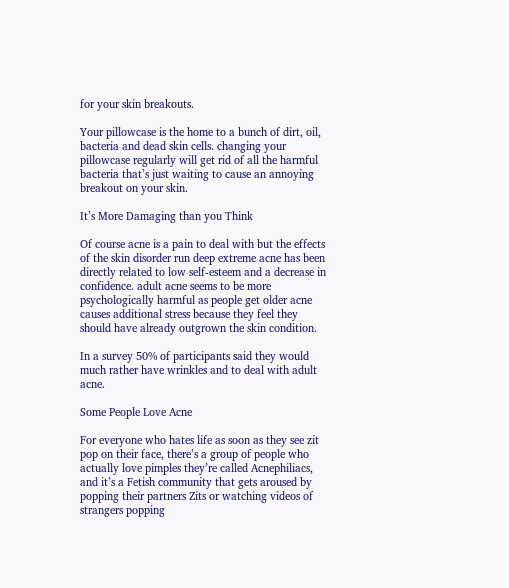for your skin breakouts.

Your pillowcase is the home to a bunch of dirt, oil, bacteria and dead skin cells. changing your pillowcase regularly will get rid of all the harmful bacteria that’s just waiting to cause an annoying breakout on your skin.

It’s More Damaging than you Think

Of course acne is a pain to deal with but the effects of the skin disorder run deep extreme acne has been directly related to low self-esteem and a decrease in confidence. adult acne seems to be more psychologically harmful as people get older acne causes additional stress because they feel they should have already outgrown the skin condition.

In a survey 50% of participants said they would much rather have wrinkles and to deal with adult acne.

Some People Love Acne

For everyone who hates life as soon as they see zit pop on their face, there’s a group of people who actually love pimples they’re called Acnephiliacs, and it’s a Fetish community that gets aroused by popping their partners Zits or watching videos of strangers popping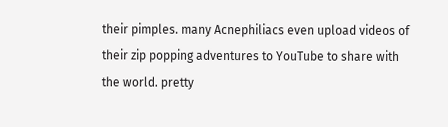their pimples. many Acnephiliacs even upload videos of their zip popping adventures to YouTube to share with the world. pretty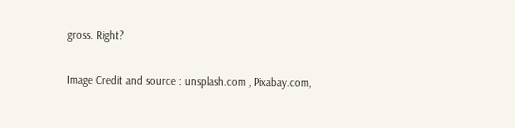gross. Right?

Image Credit and source : unsplash.com , Pixabay.com,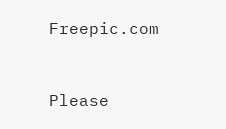Freepic.com


Please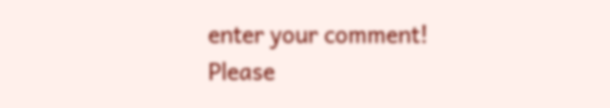enter your comment!
Please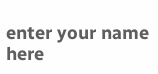enter your name here